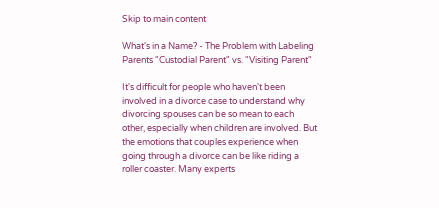Skip to main content

What's in a Name? - The Problem with Labeling Parents "Custodial Parent" vs. "Visiting Parent"

It's difficult for people who haven't been involved in a divorce case to understand why divorcing spouses can be so mean to each other, especially when children are involved. But the emotions that couples experience when going through a divorce can be like riding a roller coaster. Many experts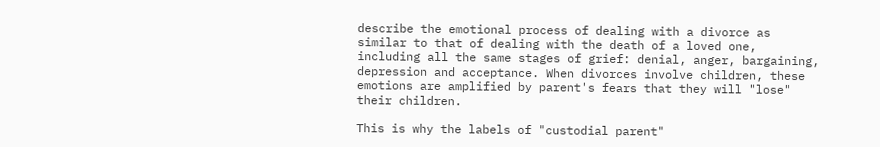describe the emotional process of dealing with a divorce as similar to that of dealing with the death of a loved one, including all the same stages of grief: denial, anger, bargaining, depression and acceptance. When divorces involve children, these emotions are amplified by parent's fears that they will "lose" their children.

This is why the labels of "custodial parent"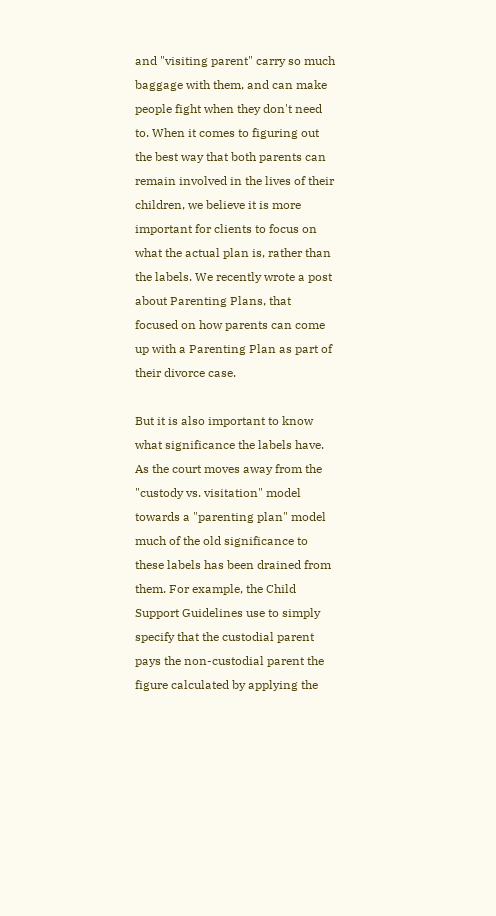and "visiting parent" carry so much baggage with them, and can make people fight when they don't need to. When it comes to figuring out the best way that both parents can remain involved in the lives of their children, we believe it is more important for clients to focus on what the actual plan is, rather than the labels. We recently wrote a post about Parenting Plans, that focused on how parents can come up with a Parenting Plan as part of their divorce case.

But it is also important to know what significance the labels have. As the court moves away from the "custody vs. visitation" model towards a "parenting plan" model much of the old significance to these labels has been drained from them. For example, the Child Support Guidelines use to simply specify that the custodial parent pays the non-custodial parent the figure calculated by applying the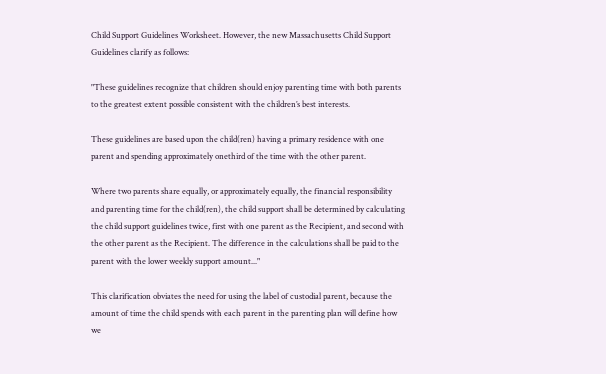Child Support Guidelines Worksheet. However, the new Massachusetts Child Support Guidelines clarify as follows:

"These guidelines recognize that children should enjoy parenting time with both parents to the greatest extent possible consistent with the children’s best interests.

These guidelines are based upon the child(ren) having a primary residence with one parent and spending approximately onethird of the time with the other parent.

Where two parents share equally, or approximately equally, the financial responsibility and parenting time for the child(ren), the child support shall be determined by calculating the child support guidelines twice, first with one parent as the Recipient, and second with the other parent as the Recipient. The difference in the calculations shall be paid to the parent with the lower weekly support amount..."

This clarification obviates the need for using the label of custodial parent, because the amount of time the child spends with each parent in the parenting plan will define how we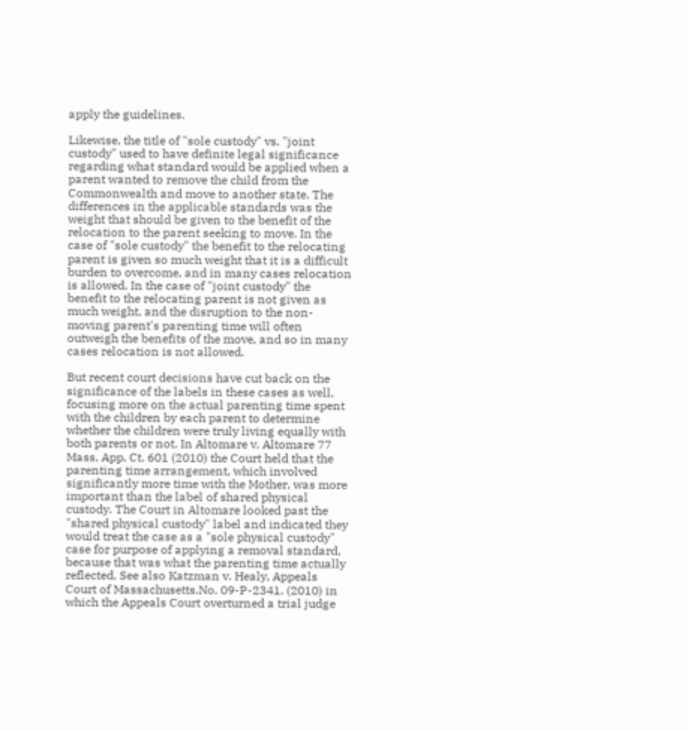apply the guidelines.

Likewise, the title of "sole custody" vs. "joint custody" used to have definite legal significance regarding what standard would be applied when a parent wanted to remove the child from the Commonwealth and move to another state. The differences in the applicable standards was the weight that should be given to the benefit of the relocation to the parent seeking to move. In the case of "sole custody" the benefit to the relocating parent is given so much weight that it is a difficult burden to overcome, and in many cases relocation is allowed. In the case of "joint custody" the benefit to the relocating parent is not given as much weight, and the disruption to the non-moving parent's parenting time will often outweigh the benefits of the move, and so in many cases relocation is not allowed.

But recent court decisions have cut back on the significance of the labels in these cases as well, focusing more on the actual parenting time spent with the children by each parent to determine whether the children were truly living equally with both parents or not. In Altomare v. Altomare 77 Mass. App. Ct. 601 (2010) the Court held that the parenting time arrangement, which involved significantly more time with the Mother, was more important than the label of shared physical custody. The Court in Altomare looked past the "shared physical custody" label and indicated they would treat the case as a "sole physical custody" case for purpose of applying a removal standard, because that was what the parenting time actually reflected. See also Katzman v. Healy, Appeals Court of Massachusetts.No. 09-P-2341. (2010) in which the Appeals Court overturned a trial judge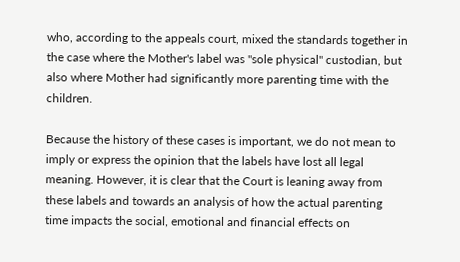who, according to the appeals court, mixed the standards together in the case where the Mother's label was "sole physical" custodian, but also where Mother had significantly more parenting time with the children.

Because the history of these cases is important, we do not mean to imply or express the opinion that the labels have lost all legal meaning. However, it is clear that the Court is leaning away from these labels and towards an analysis of how the actual parenting time impacts the social, emotional and financial effects on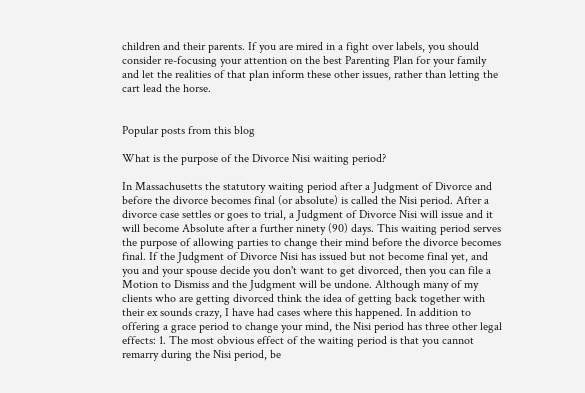children and their parents. If you are mired in a fight over labels, you should consider re-focusing your attention on the best Parenting Plan for your family and let the realities of that plan inform these other issues, rather than letting the cart lead the horse.


Popular posts from this blog

What is the purpose of the Divorce Nisi waiting period?

In Massachusetts the statutory waiting period after a Judgment of Divorce and before the divorce becomes final (or absolute) is called the Nisi period. After a divorce case settles or goes to trial, a Judgment of Divorce Nisi will issue and it will become Absolute after a further ninety (90) days. This waiting period serves the purpose of allowing parties to change their mind before the divorce becomes final. If the Judgment of Divorce Nisi has issued but not become final yet, and you and your spouse decide you don't want to get divorced, then you can file a Motion to Dismiss and the Judgment will be undone. Although many of my clients who are getting divorced think the idea of getting back together with their ex sounds crazy, I have had cases where this happened. In addition to offering a grace period to change your mind, the Nisi period has three other legal effects: 1. The most obvious effect of the waiting period is that you cannot remarry during the Nisi period, be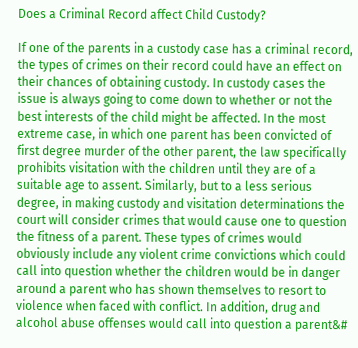Does a Criminal Record affect Child Custody?

If one of the parents in a custody case has a criminal record, the types of crimes on their record could have an effect on their chances of obtaining custody. In custody cases the issue is always going to come down to whether or not the best interests of the child might be affected. In the most extreme case, in which one parent has been convicted of first degree murder of the other parent, the law specifically prohibits visitation with the children until they are of a suitable age to assent. Similarly, but to a less serious degree, in making custody and visitation determinations the court will consider crimes that would cause one to question the fitness of a parent. These types of crimes would obviously include any violent crime convictions which could call into question whether the children would be in danger around a parent who has shown themselves to resort to violence when faced with conflict. In addition, drug and alcohol abuse offenses would call into question a parent&#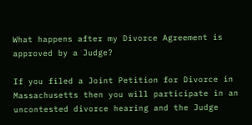What happens after my Divorce Agreement is approved by a Judge?

If you filed a Joint Petition for Divorce in Massachusetts then you will participate in an uncontested divorce hearing and the Judge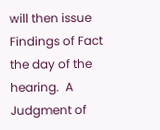will then issue Findings of Fact the day of the hearing.  A Judgment of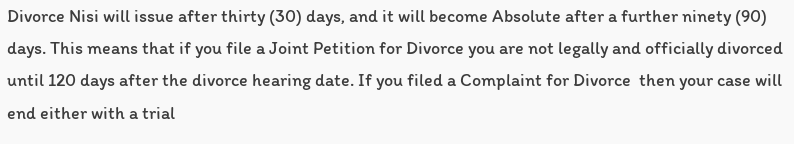Divorce Nisi will issue after thirty (30) days, and it will become Absolute after a further ninety (90) days. This means that if you file a Joint Petition for Divorce you are not legally and officially divorced until 120 days after the divorce hearing date. If you filed a Complaint for Divorce  then your case will end either with a trial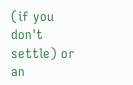(if you don't settle) or an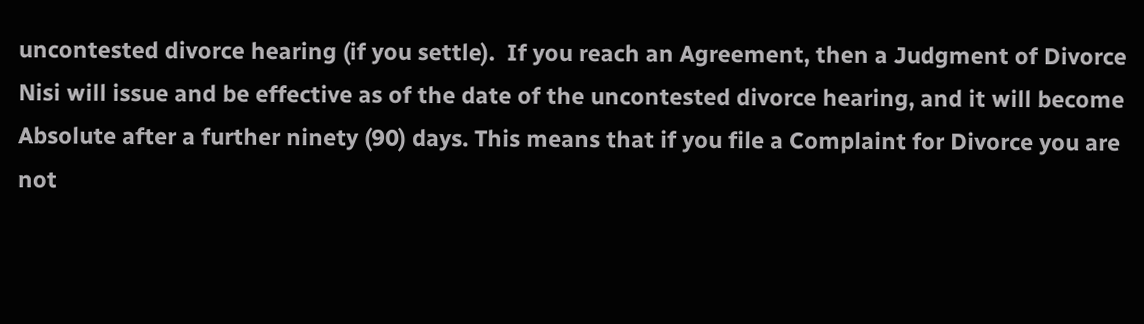uncontested divorce hearing (if you settle).  If you reach an Agreement, then a Judgment of Divorce Nisi will issue and be effective as of the date of the uncontested divorce hearing, and it will become Absolute after a further ninety (90) days. This means that if you file a Complaint for Divorce you are not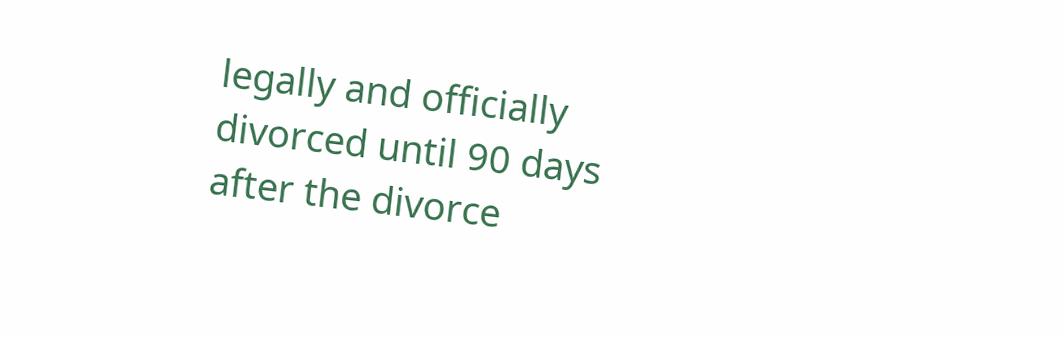legally and officially divorced until 90 days after the divorce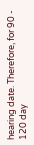hearing date. Therefore, for 90 - 120 day